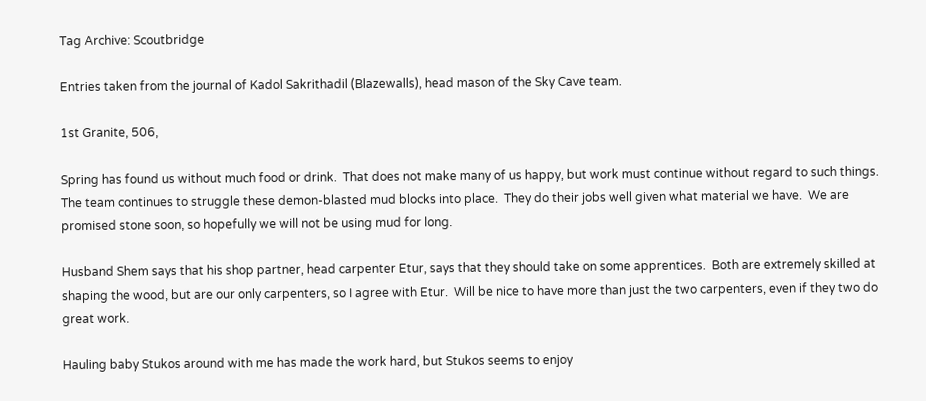Tag Archive: Scoutbridge

Entries taken from the journal of Kadol Sakrithadil (Blazewalls), head mason of the Sky Cave team.

1st Granite, 506,

Spring has found us without much food or drink.  That does not make many of us happy, but work must continue without regard to such things.  The team continues to struggle these demon-blasted mud blocks into place.  They do their jobs well given what material we have.  We are promised stone soon, so hopefully we will not be using mud for long.

Husband Shem says that his shop partner, head carpenter Etur, says that they should take on some apprentices.  Both are extremely skilled at shaping the wood, but are our only carpenters, so I agree with Etur.  Will be nice to have more than just the two carpenters, even if they two do great work.

Hauling baby Stukos around with me has made the work hard, but Stukos seems to enjoy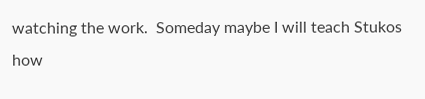watching the work.  Someday maybe I will teach Stukos how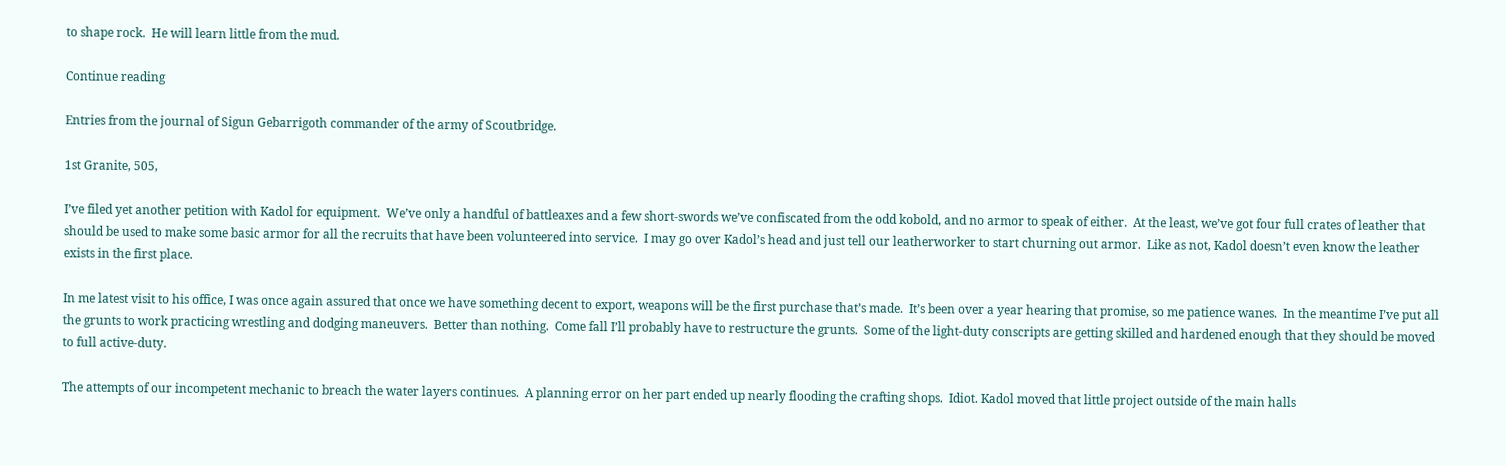to shape rock.  He will learn little from the mud.

Continue reading

Entries from the journal of Sigun Gebarrigoth commander of the army of Scoutbridge.

1st Granite, 505,

I’ve filed yet another petition with Kadol for equipment.  We’ve only a handful of battleaxes and a few short-swords we’ve confiscated from the odd kobold, and no armor to speak of either.  At the least, we’ve got four full crates of leather that should be used to make some basic armor for all the recruits that have been volunteered into service.  I may go over Kadol’s head and just tell our leatherworker to start churning out armor.  Like as not, Kadol doesn’t even know the leather exists in the first place.

In me latest visit to his office, I was once again assured that once we have something decent to export, weapons will be the first purchase that’s made.  It’s been over a year hearing that promise, so me patience wanes.  In the meantime I’ve put all the grunts to work practicing wrestling and dodging maneuvers.  Better than nothing.  Come fall I’ll probably have to restructure the grunts.  Some of the light-duty conscripts are getting skilled and hardened enough that they should be moved to full active-duty.

The attempts of our incompetent mechanic to breach the water layers continues.  A planning error on her part ended up nearly flooding the crafting shops.  Idiot. Kadol moved that little project outside of the main halls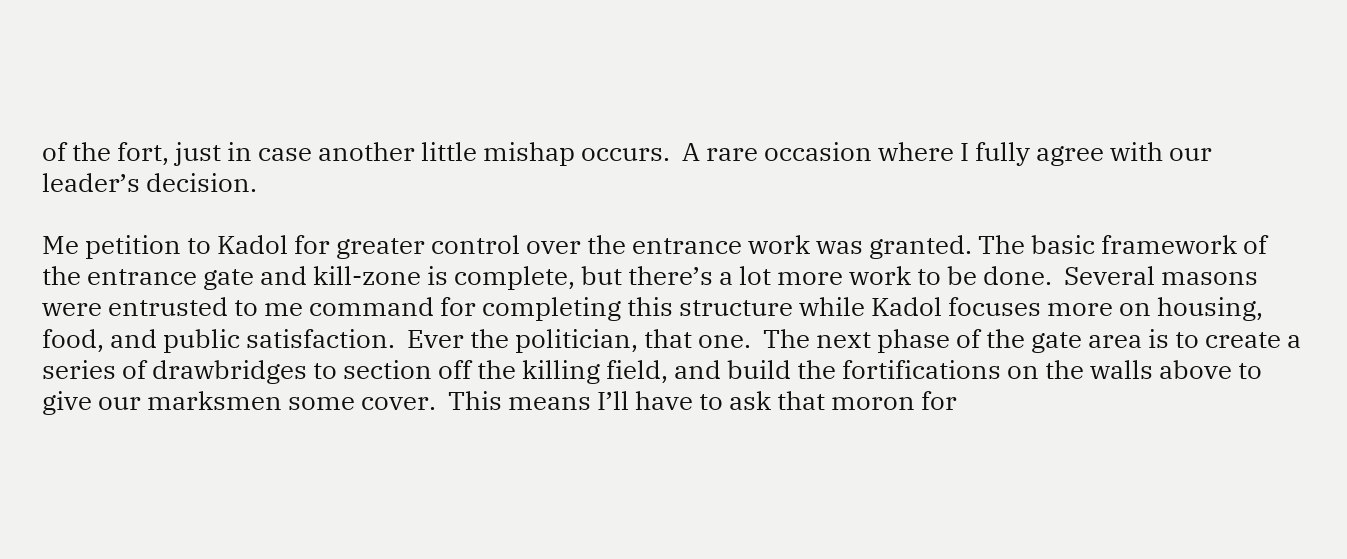of the fort, just in case another little mishap occurs.  A rare occasion where I fully agree with our leader’s decision.

Me petition to Kadol for greater control over the entrance work was granted. The basic framework of the entrance gate and kill-zone is complete, but there’s a lot more work to be done.  Several masons were entrusted to me command for completing this structure while Kadol focuses more on housing, food, and public satisfaction.  Ever the politician, that one.  The next phase of the gate area is to create a series of drawbridges to section off the killing field, and build the fortifications on the walls above to give our marksmen some cover.  This means I’ll have to ask that moron for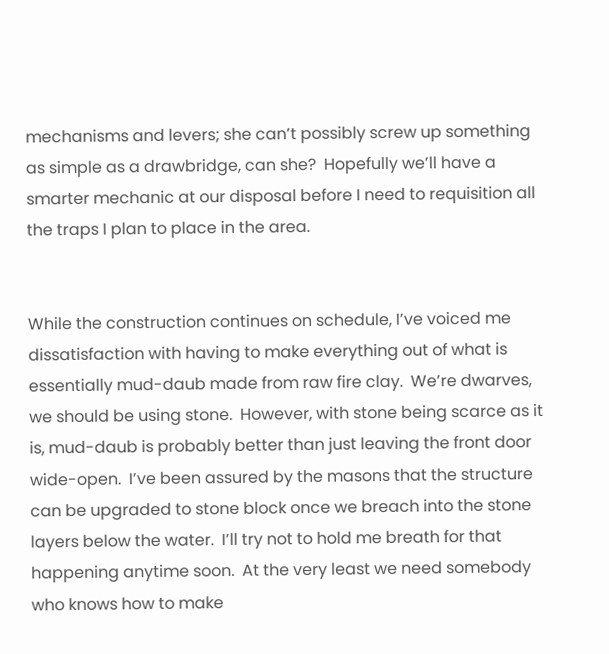mechanisms and levers; she can’t possibly screw up something as simple as a drawbridge, can she?  Hopefully we’ll have a smarter mechanic at our disposal before I need to requisition all the traps I plan to place in the area.


While the construction continues on schedule, I’ve voiced me dissatisfaction with having to make everything out of what is essentially mud-daub made from raw fire clay.  We’re dwarves, we should be using stone.  However, with stone being scarce as it is, mud-daub is probably better than just leaving the front door wide-open.  I’ve been assured by the masons that the structure can be upgraded to stone block once we breach into the stone layers below the water.  I’ll try not to hold me breath for that happening anytime soon.  At the very least we need somebody who knows how to make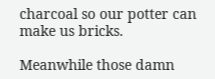charcoal so our potter can make us bricks.

Meanwhile those damn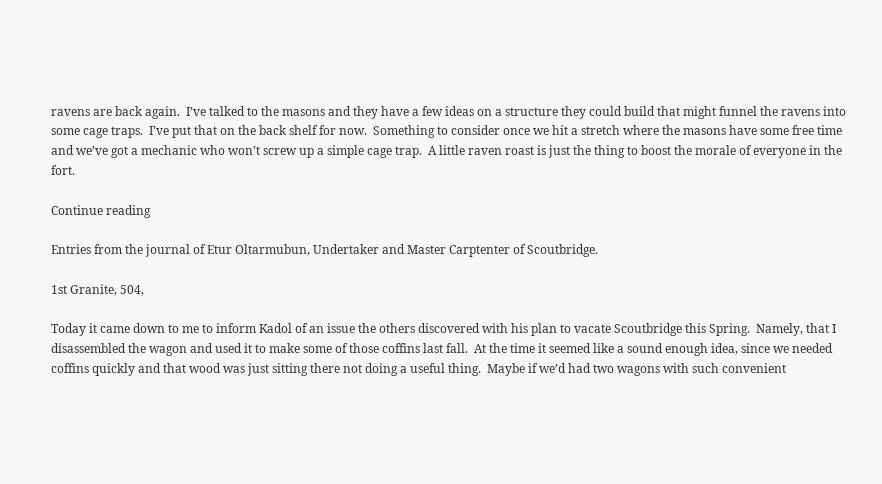ravens are back again.  I’ve talked to the masons and they have a few ideas on a structure they could build that might funnel the ravens into some cage traps.  I’ve put that on the back shelf for now.  Something to consider once we hit a stretch where the masons have some free time and we’ve got a mechanic who won’t screw up a simple cage trap.  A little raven roast is just the thing to boost the morale of everyone in the fort.

Continue reading

Entries from the journal of Etur Oltarmubun, Undertaker and Master Carptenter of Scoutbridge.

1st Granite, 504,

Today it came down to me to inform Kadol of an issue the others discovered with his plan to vacate Scoutbridge this Spring.  Namely, that I disassembled the wagon and used it to make some of those coffins last fall.  At the time it seemed like a sound enough idea, since we needed coffins quickly and that wood was just sitting there not doing a useful thing.  Maybe if we’d had two wagons with such convenient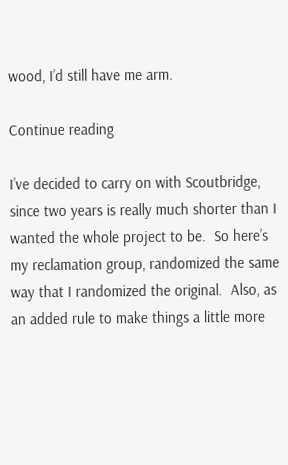wood, I’d still have me arm.

Continue reading

I’ve decided to carry on with Scoutbridge, since two years is really much shorter than I wanted the whole project to be.  So here’s my reclamation group, randomized the same way that I randomized the original.  Also, as an added rule to make things a little more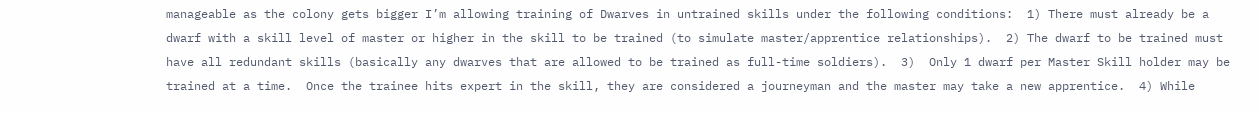manageable as the colony gets bigger I’m allowing training of Dwarves in untrained skills under the following conditions:  1) There must already be a dwarf with a skill level of master or higher in the skill to be trained (to simulate master/apprentice relationships).  2) The dwarf to be trained must have all redundant skills (basically any dwarves that are allowed to be trained as full-time soldiers).  3)  Only 1 dwarf per Master Skill holder may be trained at a time.  Once the trainee hits expert in the skill, they are considered a journeyman and the master may take a new apprentice.  4) While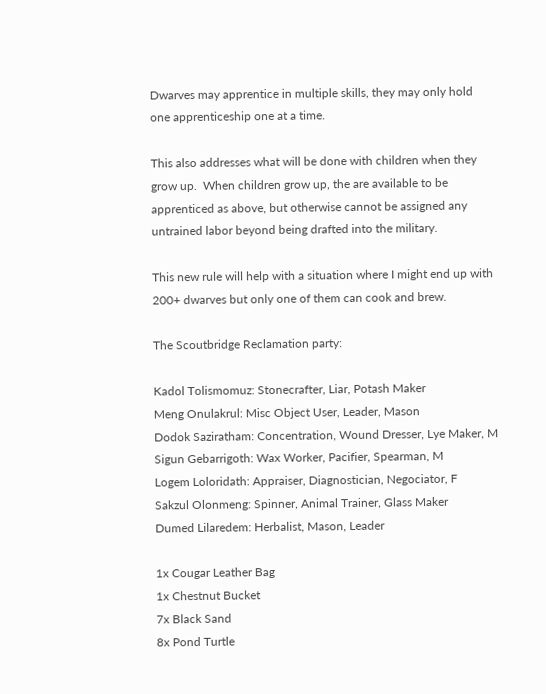Dwarves may apprentice in multiple skills, they may only hold one apprenticeship one at a time.

This also addresses what will be done with children when they grow up.  When children grow up, the are available to be apprenticed as above, but otherwise cannot be assigned any untrained labor beyond being drafted into the military.

This new rule will help with a situation where I might end up with 200+ dwarves but only one of them can cook and brew.

The Scoutbridge Reclamation party:

Kadol Tolismomuz: Stonecrafter, Liar, Potash Maker
Meng Onulakrul: Misc Object User, Leader, Mason
Dodok Saziratham: Concentration, Wound Dresser, Lye Maker, M
Sigun Gebarrigoth: Wax Worker, Pacifier, Spearman, M
Logem Loloridath: Appraiser, Diagnostician, Negociator, F
Sakzul Olonmeng: Spinner, Animal Trainer, Glass Maker
Dumed Lilaredem: Herbalist, Mason, Leader

1x Cougar Leather Bag
1x Chestnut Bucket
7x Black Sand
8x Pond Turtle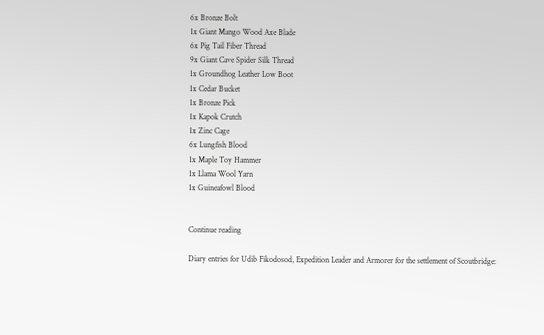6x Bronze Bolt
1x Giant Mango Wood Axe Blade
6x Pig Tail Fiber Thread
9x Giant Cave Spider Silk Thread
1x Groundhog Leather Low Boot
1x Cedar Bucket
1x Bronze Pick
1x Kapok Crutch
1x Zinc Cage
6x Lungfish Blood
1x Maple Toy Hammer
1x Llama Wool Yarn
1x Guineafowl Blood


Continue reading

Diary entries for Udib Fikodosod, Expedition Leader and Armorer for the settlement of Scoutbridge: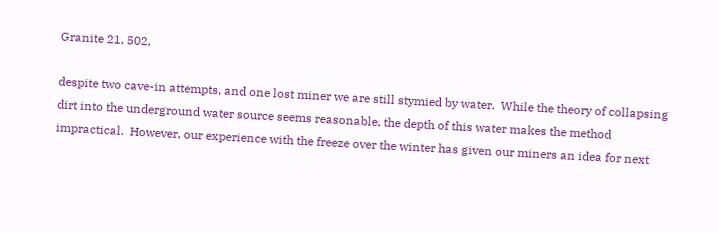Granite 21, 502,

despite two cave-in attempts, and one lost miner we are still stymied by water.  While the theory of collapsing dirt into the underground water source seems reasonable, the depth of this water makes the method impractical.  However, our experience with the freeze over the winter has given our miners an idea for next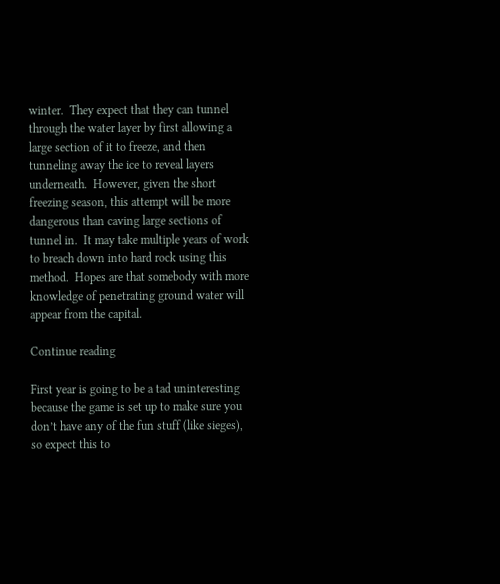winter.  They expect that they can tunnel through the water layer by first allowing a large section of it to freeze, and then tunneling away the ice to reveal layers underneath.  However, given the short freezing season, this attempt will be more dangerous than caving large sections of tunnel in.  It may take multiple years of work to breach down into hard rock using this method.  Hopes are that somebody with more knowledge of penetrating ground water will appear from the capital.

Continue reading

First year is going to be a tad uninteresting because the game is set up to make sure you don’t have any of the fun stuff (like sieges), so expect this to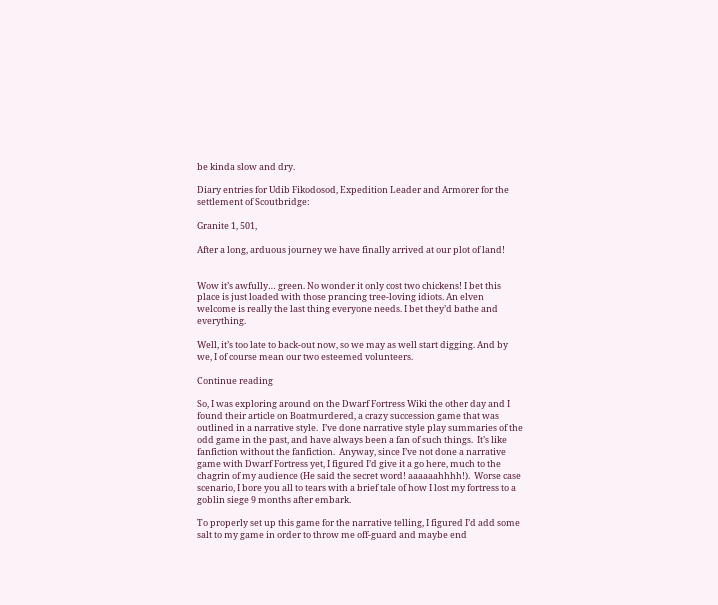be kinda slow and dry.

Diary entries for Udib Fikodosod, Expedition Leader and Armorer for the settlement of Scoutbridge:

Granite 1, 501,

After a long, arduous journey we have finally arrived at our plot of land!


Wow it’s awfully… green. No wonder it only cost two chickens! I bet this place is just loaded with those prancing tree-loving idiots. An elven welcome is really the last thing everyone needs. I bet they’d bathe and everything.

Well, it’s too late to back-out now, so we may as well start digging. And by we, I of course mean our two esteemed volunteers.

Continue reading

So, I was exploring around on the Dwarf Fortress Wiki the other day and I found their article on Boatmurdered, a crazy succession game that was outlined in a narrative style.  I’ve done narrative style play summaries of the odd game in the past, and have always been a fan of such things.  It’s like fanfiction without the fanfiction.  Anyway, since I’ve not done a narrative game with Dwarf Fortress yet, I figured I’d give it a go here, much to the chagrin of my audience (He said the secret word! aaaaaahhhh!).  Worse case scenario, I bore you all to tears with a brief tale of how I lost my fortress to a goblin siege 9 months after embark.

To properly set up this game for the narrative telling, I figured I’d add some salt to my game in order to throw me off-guard and maybe end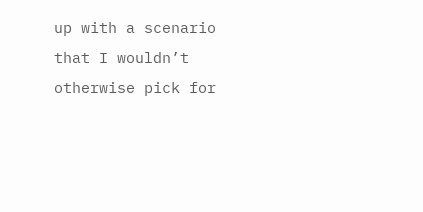up with a scenario that I wouldn’t otherwise pick for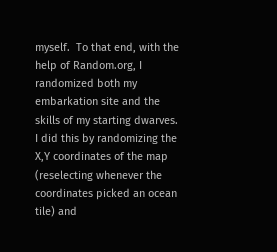myself.  To that end, with the help of Random.org, I randomized both my embarkation site and the skills of my starting dwarves.  I did this by randomizing the X,Y coordinates of the map (reselecting whenever the coordinates picked an ocean tile) and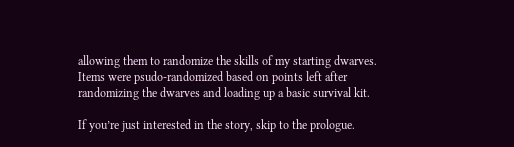allowing them to randomize the skills of my starting dwarves.  Items were psudo-randomized based on points left after randomizing the dwarves and loading up a basic survival kit.

If you’re just interested in the story, skip to the prologue.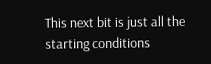This next bit is just all the starting conditions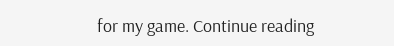for my game. Continue reading